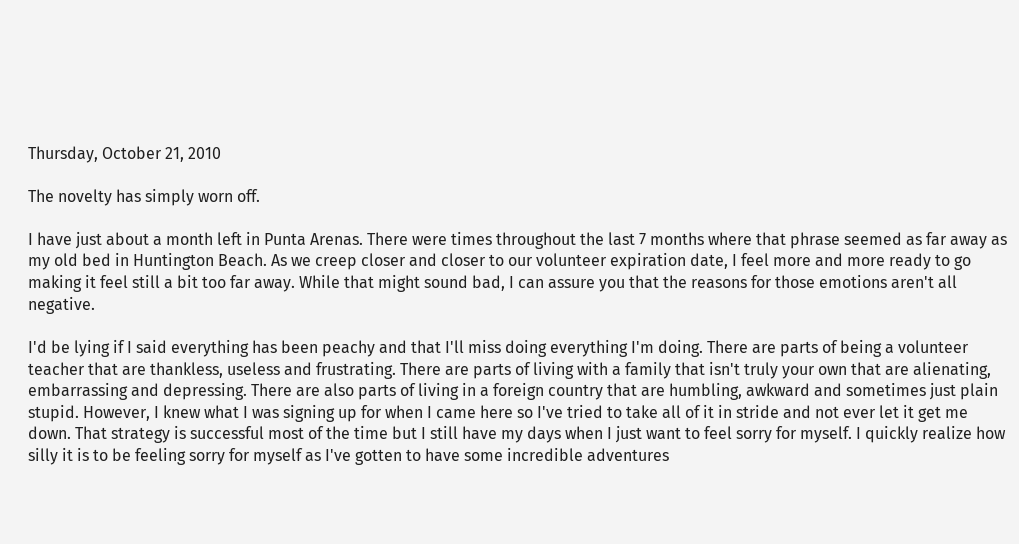Thursday, October 21, 2010

The novelty has simply worn off.

I have just about a month left in Punta Arenas. There were times throughout the last 7 months where that phrase seemed as far away as my old bed in Huntington Beach. As we creep closer and closer to our volunteer expiration date, I feel more and more ready to go making it feel still a bit too far away. While that might sound bad, I can assure you that the reasons for those emotions aren't all negative.

I'd be lying if I said everything has been peachy and that I'll miss doing everything I'm doing. There are parts of being a volunteer teacher that are thankless, useless and frustrating. There are parts of living with a family that isn't truly your own that are alienating, embarrassing and depressing. There are also parts of living in a foreign country that are humbling, awkward and sometimes just plain stupid. However, I knew what I was signing up for when I came here so I've tried to take all of it in stride and not ever let it get me down. That strategy is successful most of the time but I still have my days when I just want to feel sorry for myself. I quickly realize how silly it is to be feeling sorry for myself as I've gotten to have some incredible adventures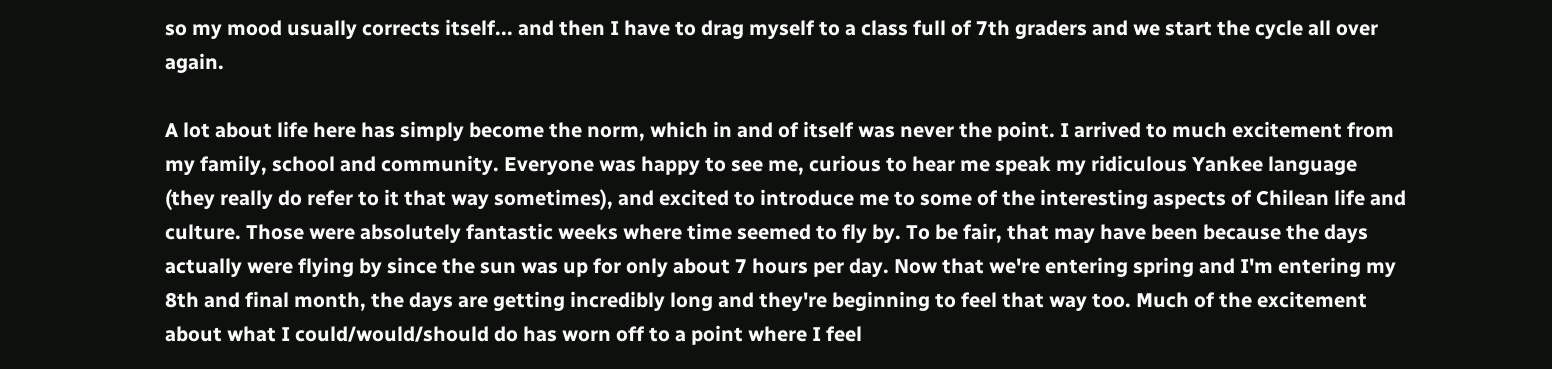so my mood usually corrects itself... and then I have to drag myself to a class full of 7th graders and we start the cycle all over again.

A lot about life here has simply become the norm, which in and of itself was never the point. I arrived to much excitement from my family, school and community. Everyone was happy to see me, curious to hear me speak my ridiculous Yankee language (they really do refer to it that way sometimes), and excited to introduce me to some of the interesting aspects of Chilean life and culture. Those were absolutely fantastic weeks where time seemed to fly by. To be fair, that may have been because the days actually were flying by since the sun was up for only about 7 hours per day. Now that we're entering spring and I'm entering my 8th and final month, the days are getting incredibly long and they're beginning to feel that way too. Much of the excitement about what I could/would/should do has worn off to a point where I feel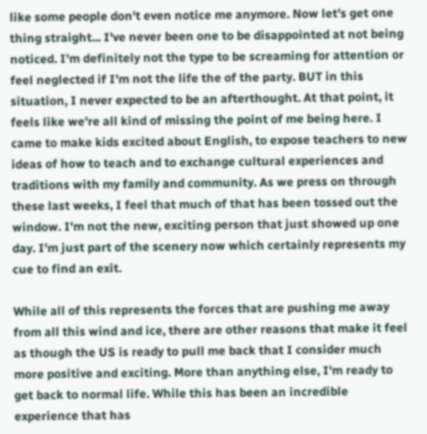like some people don't even notice me anymore. Now let's get one thing straight... I've never been one to be disappointed at not being noticed. I'm definitely not the type to be screaming for attention or feel neglected if I'm not the life the of the party. BUT in this situation, I never expected to be an afterthought. At that point, it feels like we're all kind of missing the point of me being here. I came to make kids excited about English, to expose teachers to new ideas of how to teach and to exchange cultural experiences and traditions with my family and community. As we press on through these last weeks, I feel that much of that has been tossed out the window. I'm not the new, exciting person that just showed up one day. I'm just part of the scenery now which certainly represents my cue to find an exit.

While all of this represents the forces that are pushing me away from all this wind and ice, there are other reasons that make it feel as though the US is ready to pull me back that I consider much more positive and exciting. More than anything else, I'm ready to get back to normal life. While this has been an incredible experience that has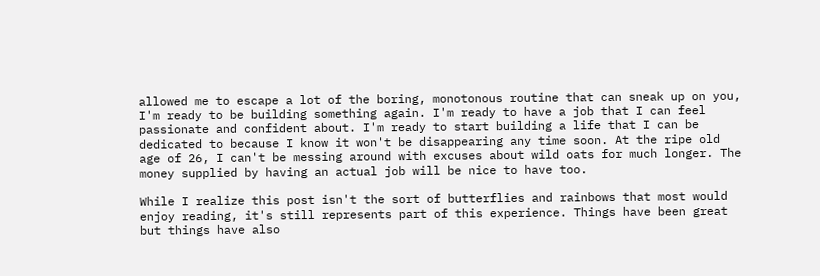allowed me to escape a lot of the boring, monotonous routine that can sneak up on you, I'm ready to be building something again. I'm ready to have a job that I can feel passionate and confident about. I'm ready to start building a life that I can be dedicated to because I know it won't be disappearing any time soon. At the ripe old age of 26, I can't be messing around with excuses about wild oats for much longer. The money supplied by having an actual job will be nice to have too.

While I realize this post isn't the sort of butterflies and rainbows that most would enjoy reading, it's still represents part of this experience. Things have been great but things have also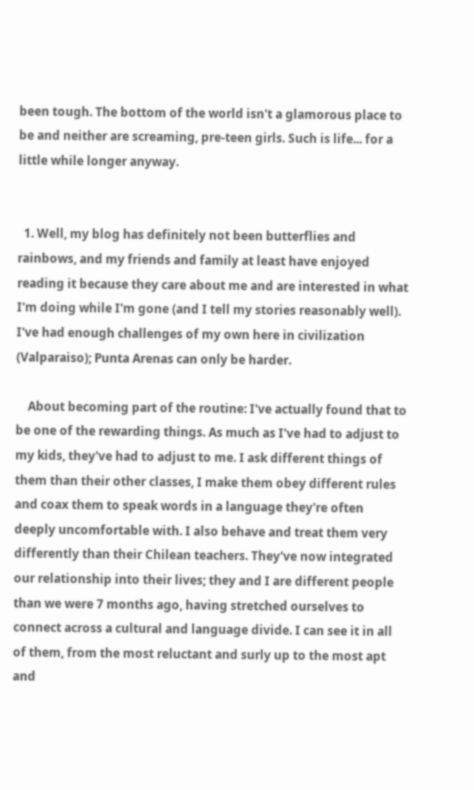been tough. The bottom of the world isn't a glamorous place to be and neither are screaming, pre-teen girls. Such is life... for a little while longer anyway.


  1. Well, my blog has definitely not been butterflies and rainbows, and my friends and family at least have enjoyed reading it because they care about me and are interested in what I'm doing while I'm gone (and I tell my stories reasonably well). I've had enough challenges of my own here in civilization (Valparaiso); Punta Arenas can only be harder.

    About becoming part of the routine: I've actually found that to be one of the rewarding things. As much as I've had to adjust to my kids, they've had to adjust to me. I ask different things of them than their other classes, I make them obey different rules and coax them to speak words in a language they're often deeply uncomfortable with. I also behave and treat them very differently than their Chilean teachers. They've now integrated our relationship into their lives; they and I are different people than we were 7 months ago, having stretched ourselves to connect across a cultural and language divide. I can see it in all of them, from the most reluctant and surly up to the most apt and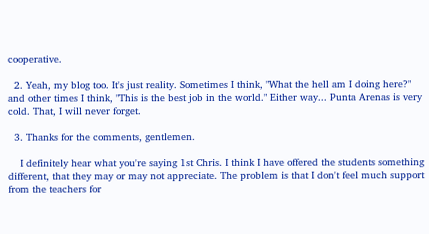cooperative.

  2. Yeah, my blog too. It's just reality. Sometimes I think, "What the hell am I doing here?" and other times I think, "This is the best job in the world." Either way... Punta Arenas is very cold. That, I will never forget.

  3. Thanks for the comments, gentlemen.

    I definitely hear what you're saying 1st Chris. I think I have offered the students something different, that they may or may not appreciate. The problem is that I don't feel much support from the teachers for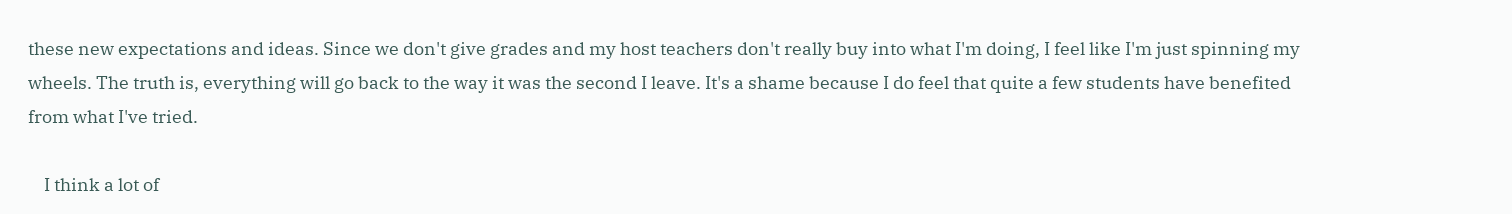these new expectations and ideas. Since we don't give grades and my host teachers don't really buy into what I'm doing, I feel like I'm just spinning my wheels. The truth is, everything will go back to the way it was the second I leave. It's a shame because I do feel that quite a few students have benefited from what I've tried.

    I think a lot of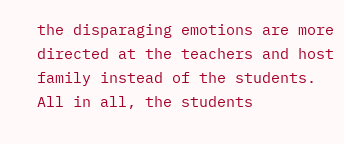the disparaging emotions are more directed at the teachers and host family instead of the students. All in all, the students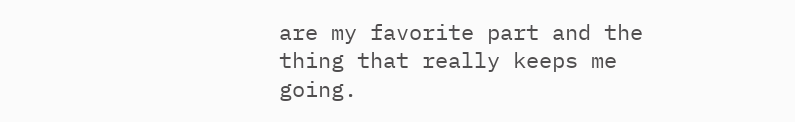are my favorite part and the thing that really keeps me going.